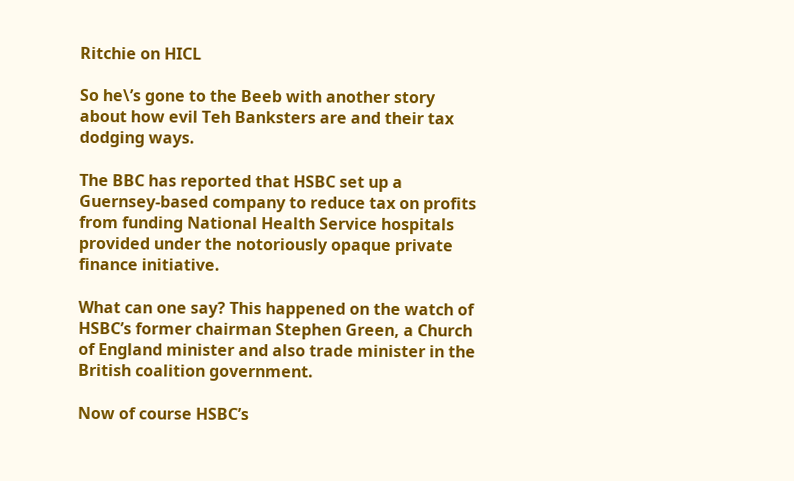Ritchie on HICL

So he\’s gone to the Beeb with another story about how evil Teh Banksters are and their tax dodging ways.

The BBC has reported that HSBC set up a Guernsey-based company to reduce tax on profits from funding National Health Service hospitals provided under the notoriously opaque private finance initiative.

What can one say? This happened on the watch of HSBC’s former chairman Stephen Green, a Church of England minister and also trade minister in the British coalition government.

Now of course HSBC’s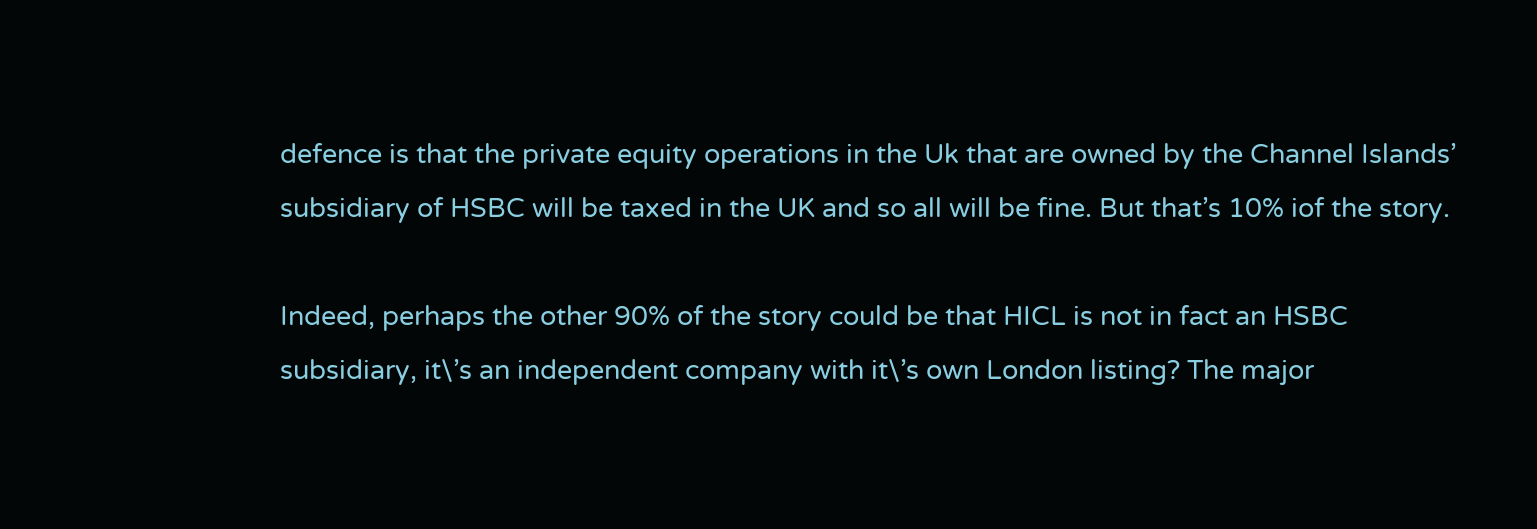defence is that the private equity operations in the Uk that are owned by the Channel Islands’ subsidiary of HSBC will be taxed in the UK and so all will be fine. But that’s 10% iof the story.

Indeed, perhaps the other 90% of the story could be that HICL is not in fact an HSBC subsidiary, it\’s an independent company with it\’s own London listing? The major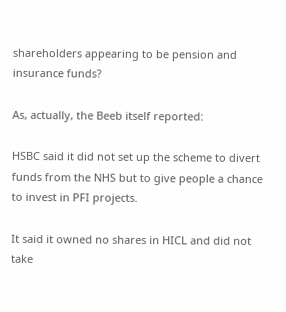shareholders appearing to be pension and insurance funds?

As, actually, the Beeb itself reported:

HSBC said it did not set up the scheme to divert funds from the NHS but to give people a chance to invest in PFI projects.

It said it owned no shares in HICL and did not take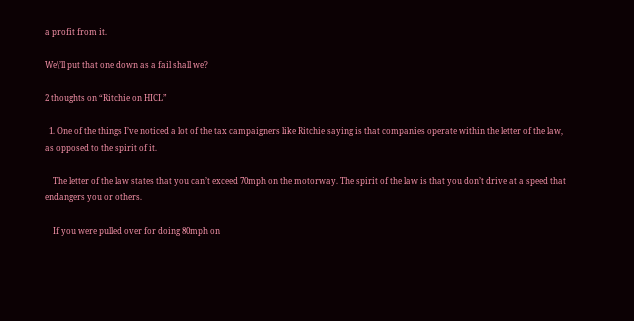a profit from it.

We\’ll put that one down as a fail shall we?

2 thoughts on “Ritchie on HICL”

  1. One of the things I’ve noticed a lot of the tax campaigners like Ritchie saying is that companies operate within the letter of the law, as opposed to the spirit of it.

    The letter of the law states that you can’t exceed 70mph on the motorway. The spirit of the law is that you don’t drive at a speed that endangers you or others.

    If you were pulled over for doing 80mph on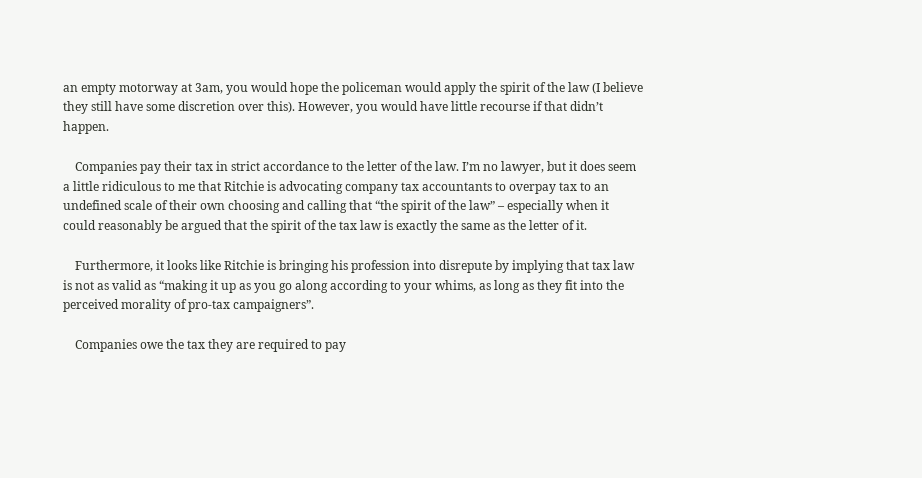an empty motorway at 3am, you would hope the policeman would apply the spirit of the law (I believe they still have some discretion over this). However, you would have little recourse if that didn’t happen.

    Companies pay their tax in strict accordance to the letter of the law. I’m no lawyer, but it does seem a little ridiculous to me that Ritchie is advocating company tax accountants to overpay tax to an undefined scale of their own choosing and calling that “the spirit of the law” – especially when it could reasonably be argued that the spirit of the tax law is exactly the same as the letter of it.

    Furthermore, it looks like Ritchie is bringing his profession into disrepute by implying that tax law is not as valid as “making it up as you go along according to your whims, as long as they fit into the perceived morality of pro-tax campaigners”.

    Companies owe the tax they are required to pay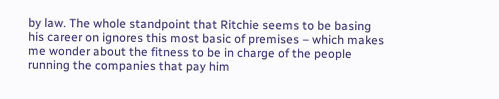by law. The whole standpoint that Ritchie seems to be basing his career on ignores this most basic of premises – which makes me wonder about the fitness to be in charge of the people running the companies that pay him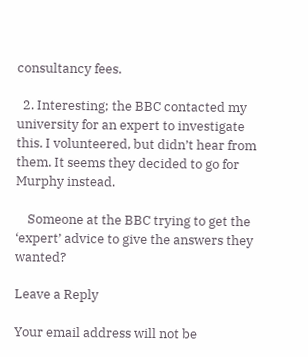consultancy fees.

  2. Interesting; the BBC contacted my university for an expert to investigate this. I volunteered, but didn’t hear from them. It seems they decided to go for Murphy instead.

    Someone at the BBC trying to get the ‘expert’ advice to give the answers they wanted?

Leave a Reply

Your email address will not be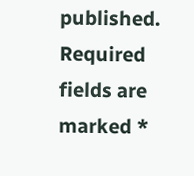published. Required fields are marked *